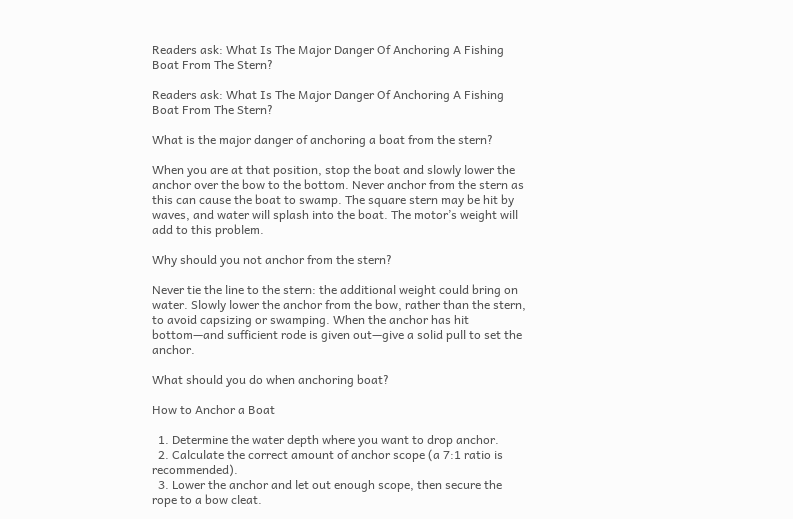Readers ask: What Is The Major Danger Of Anchoring A Fishing Boat From The Stern?

Readers ask: What Is The Major Danger Of Anchoring A Fishing Boat From The Stern?

What is the major danger of anchoring a boat from the stern?

When you are at that position, stop the boat and slowly lower the anchor over the bow to the bottom. Never anchor from the stern as this can cause the boat to swamp. The square stern may be hit by waves, and water will splash into the boat. The motor’s weight will add to this problem.

Why should you not anchor from the stern?

Never tie the line to the stern: the additional weight could bring on water. Slowly lower the anchor from the bow, rather than the stern, to avoid capsizing or swamping. When the anchor has hit bottom—and sufficient rode is given out—give a solid pull to set the anchor.

What should you do when anchoring boat?

How to Anchor a Boat

  1. Determine the water depth where you want to drop anchor.
  2. Calculate the correct amount of anchor scope (a 7:1 ratio is recommended).
  3. Lower the anchor and let out enough scope, then secure the rope to a bow cleat.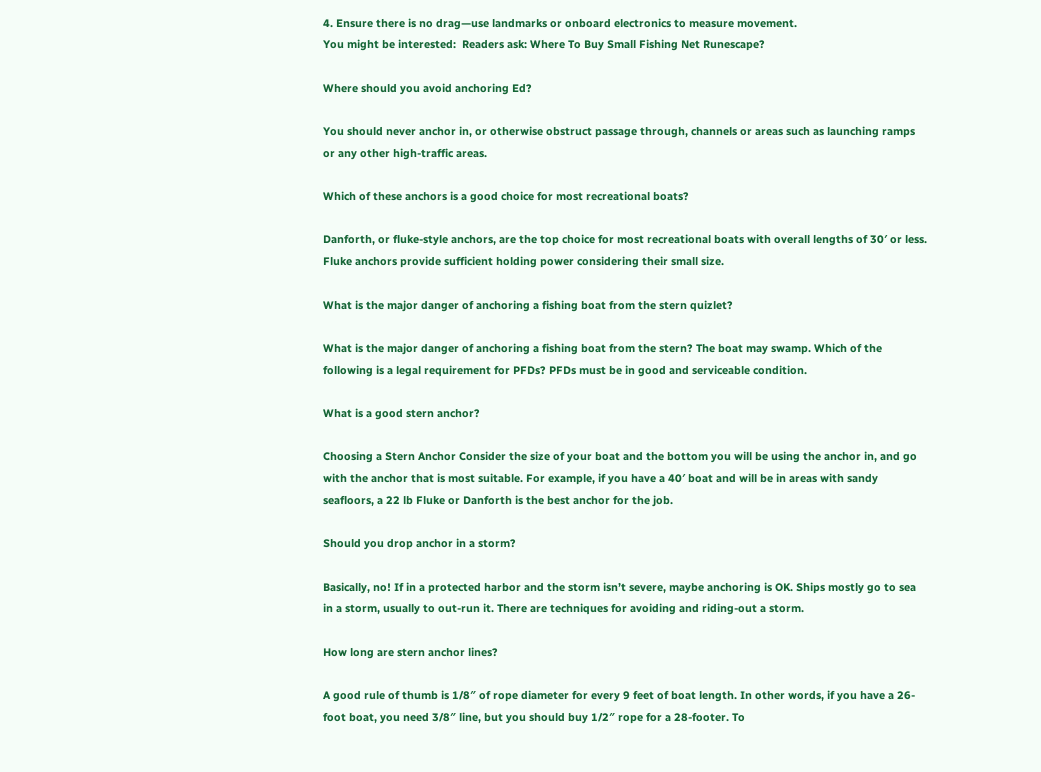4. Ensure there is no drag—use landmarks or onboard electronics to measure movement.
You might be interested:  Readers ask: Where To Buy Small Fishing Net Runescape?

Where should you avoid anchoring Ed?

You should never anchor in, or otherwise obstruct passage through, channels or areas such as launching ramps or any other high-traffic areas.

Which of these anchors is a good choice for most recreational boats?

Danforth, or fluke-style anchors, are the top choice for most recreational boats with overall lengths of 30′ or less. Fluke anchors provide sufficient holding power considering their small size.

What is the major danger of anchoring a fishing boat from the stern quizlet?

What is the major danger of anchoring a fishing boat from the stern? The boat may swamp. Which of the following is a legal requirement for PFDs? PFDs must be in good and serviceable condition.

What is a good stern anchor?

Choosing a Stern Anchor Consider the size of your boat and the bottom you will be using the anchor in, and go with the anchor that is most suitable. For example, if you have a 40′ boat and will be in areas with sandy seafloors, a 22 lb Fluke or Danforth is the best anchor for the job.

Should you drop anchor in a storm?

Basically, no! If in a protected harbor and the storm isn’t severe, maybe anchoring is OK. Ships mostly go to sea in a storm, usually to out-run it. There are techniques for avoiding and riding-out a storm.

How long are stern anchor lines?

A good rule of thumb is 1/8″ of rope diameter for every 9 feet of boat length. In other words, if you have a 26-foot boat, you need 3/8″ line, but you should buy 1/2″ rope for a 28-footer. To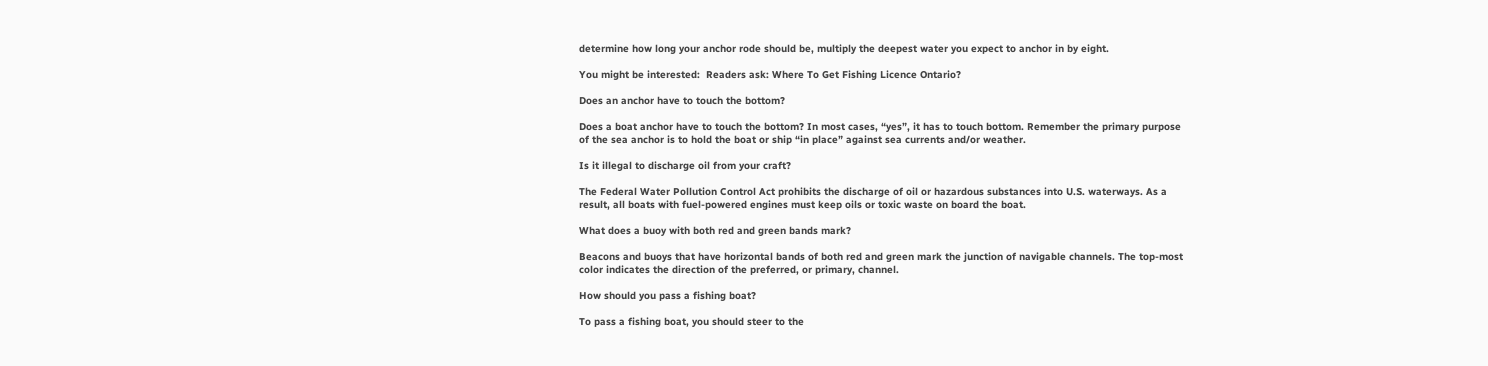determine how long your anchor rode should be, multiply the deepest water you expect to anchor in by eight.

You might be interested:  Readers ask: Where To Get Fishing Licence Ontario?

Does an anchor have to touch the bottom?

Does a boat anchor have to touch the bottom? In most cases, “yes”, it has to touch bottom. Remember the primary purpose of the sea anchor is to hold the boat or ship “in place” against sea currents and/or weather.

Is it illegal to discharge oil from your craft?

The Federal Water Pollution Control Act prohibits the discharge of oil or hazardous substances into U.S. waterways. As a result, all boats with fuel-powered engines must keep oils or toxic waste on board the boat.

What does a buoy with both red and green bands mark?

Beacons and buoys that have horizontal bands of both red and green mark the junction of navigable channels. The top-most color indicates the direction of the preferred, or primary, channel.

How should you pass a fishing boat?

To pass a fishing boat, you should steer to the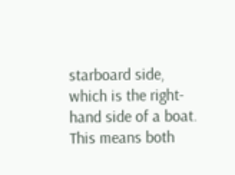starboard side, which is the right-hand side of a boat. This means both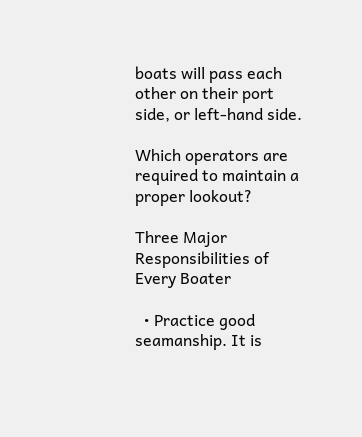boats will pass each other on their port side, or left-hand side.

Which operators are required to maintain a proper lookout?

Three Major Responsibilities of Every Boater

  • Practice good seamanship. It is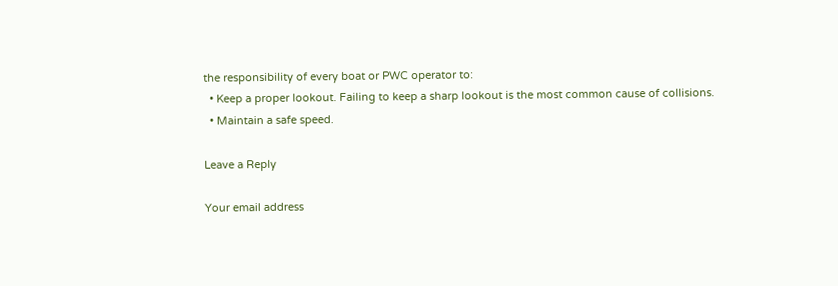the responsibility of every boat or PWC operator to:
  • Keep a proper lookout. Failing to keep a sharp lookout is the most common cause of collisions.
  • Maintain a safe speed.

Leave a Reply

Your email address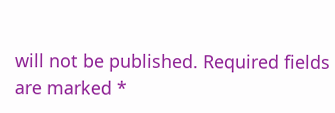will not be published. Required fields are marked *